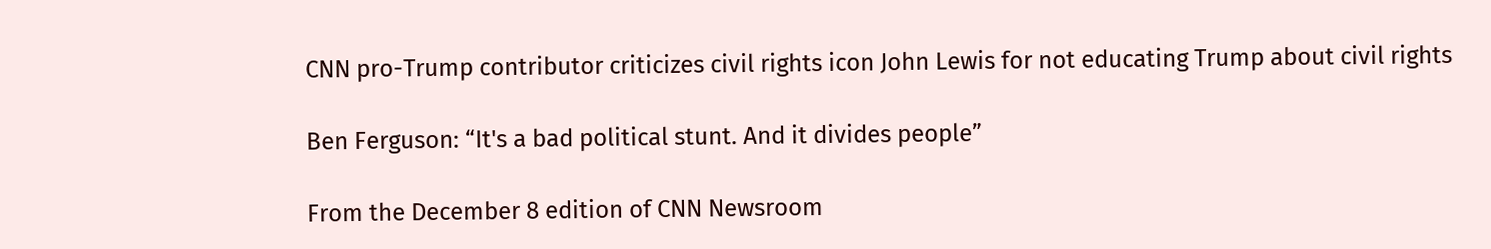CNN pro-Trump contributor criticizes civil rights icon John Lewis for not educating Trump about civil rights

Ben Ferguson: “It's a bad political stunt. And it divides people”

From the December 8 edition of CNN Newsroom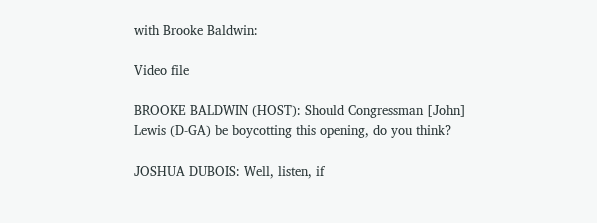with Brooke Baldwin:

Video file

BROOKE BALDWIN (HOST): Should Congressman [John] Lewis (D-GA) be boycotting this opening, do you think?

JOSHUA DUBOIS: Well, listen, if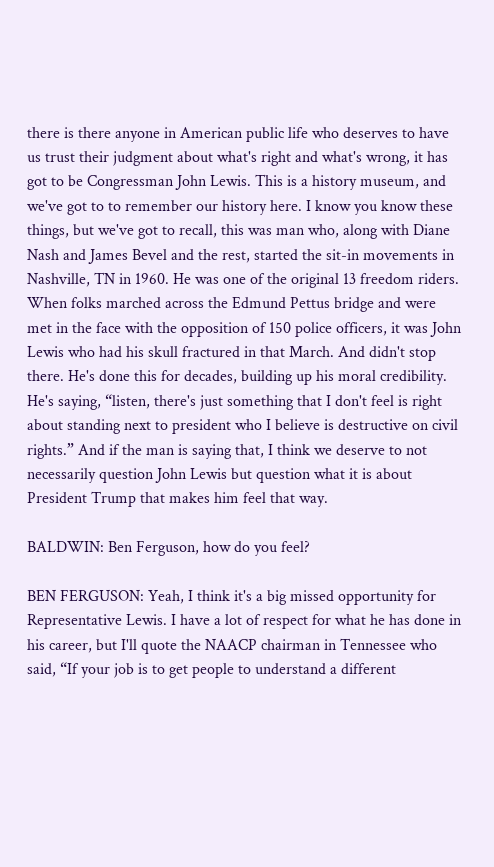there is there anyone in American public life who deserves to have us trust their judgment about what's right and what's wrong, it has got to be Congressman John Lewis. This is a history museum, and we've got to to remember our history here. I know you know these things, but we've got to recall, this was man who, along with Diane Nash and James Bevel and the rest, started the sit-in movements in Nashville, TN in 1960. He was one of the original 13 freedom riders. When folks marched across the Edmund Pettus bridge and were met in the face with the opposition of 150 police officers, it was John Lewis who had his skull fractured in that March. And didn't stop there. He's done this for decades, building up his moral credibility. He's saying, “listen, there's just something that I don't feel is right about standing next to president who I believe is destructive on civil rights.” And if the man is saying that, I think we deserve to not necessarily question John Lewis but question what it is about President Trump that makes him feel that way.

BALDWIN: Ben Ferguson, how do you feel?

BEN FERGUSON: Yeah, I think it's a big missed opportunity for Representative Lewis. I have a lot of respect for what he has done in his career, but I'll quote the NAACP chairman in Tennessee who said, “If your job is to get people to understand a different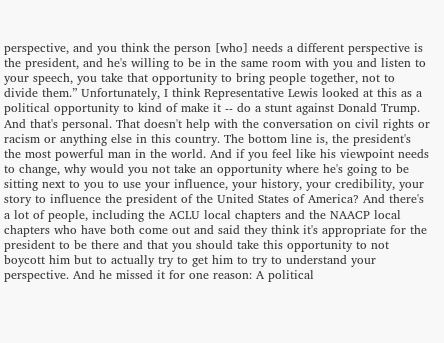perspective, and you think the person [who] needs a different perspective is the president, and he's willing to be in the same room with you and listen to your speech, you take that opportunity to bring people together, not to divide them.” Unfortunately, I think Representative Lewis looked at this as a political opportunity to kind of make it -- do a stunt against Donald Trump. And that's personal. That doesn't help with the conversation on civil rights or racism or anything else in this country. The bottom line is, the president's the most powerful man in the world. And if you feel like his viewpoint needs to change, why would you not take an opportunity where he's going to be sitting next to you to use your influence, your history, your credibility, your story to influence the president of the United States of America? And there's a lot of people, including the ACLU local chapters and the NAACP local chapters who have both come out and said they think it's appropriate for the president to be there and that you should take this opportunity to not boycott him but to actually try to get him to try to understand your perspective. And he missed it for one reason: A political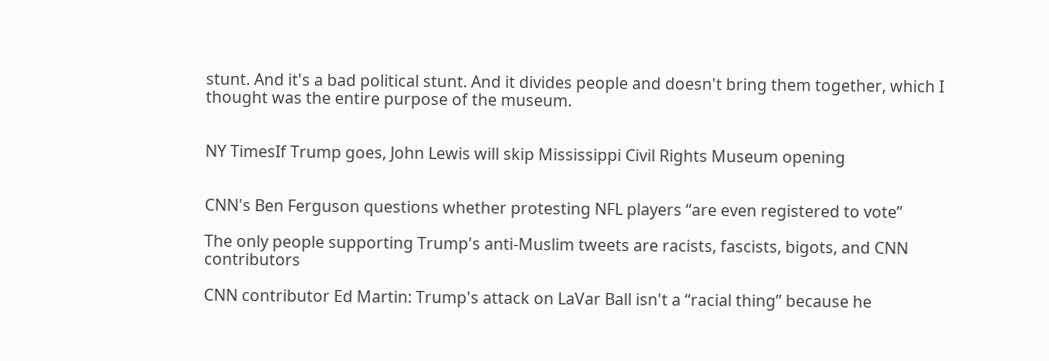stunt. And it's a bad political stunt. And it divides people and doesn't bring them together, which I thought was the entire purpose of the museum.


NY TimesIf Trump goes, John Lewis will skip Mississippi Civil Rights Museum opening


CNN's Ben Ferguson questions whether protesting NFL players “are even registered to vote”

The only people supporting Trump's anti-Muslim tweets are racists, fascists, bigots, and CNN contributors

CNN contributor Ed Martin: Trump's attack on LaVar Ball isn't a “racial thing” because he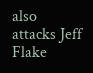also attacks Jeff Flake